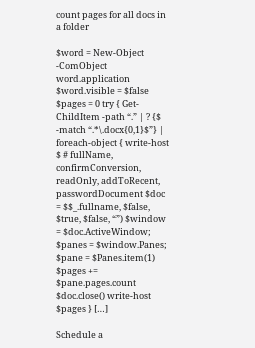count pages for all docs in a folder

$word = New-Object -ComObject word.application $word.visible = $false $pages = 0 try { Get-ChildItem -path “.” | ? {$ -match “.*\.docx{0,1}$”} | foreach-object { write-host $ # fullName, confirmConversion, readOnly, addToRecent, passwordDocument $doc = $$_.fullname, $false, $true, $false, “”) $window = $doc.ActiveWindow; $panes = $window.Panes; $pane = $Panes.item(1) $pages += $pane.pages.count $doc.close() write-host $pages } […]

Schedule a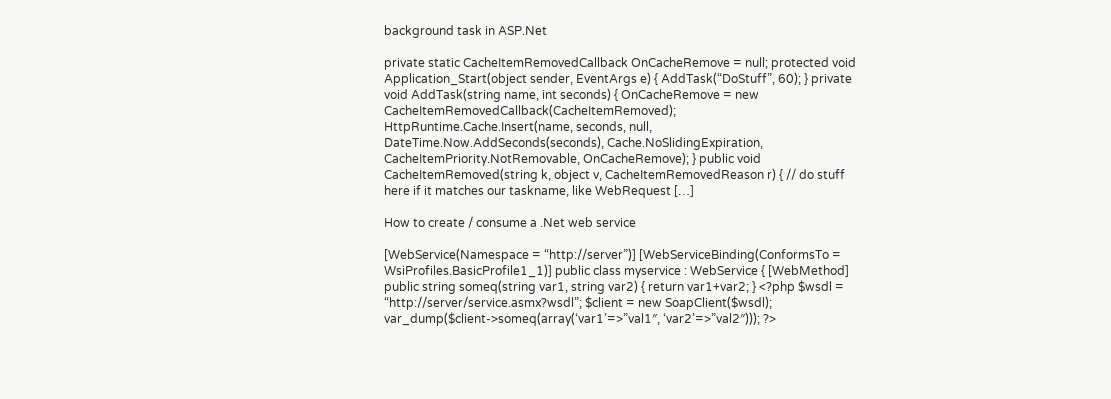background task in ASP.Net

private static CacheItemRemovedCallback OnCacheRemove = null; protected void Application_Start(object sender, EventArgs e) { AddTask(“DoStuff”, 60); } private void AddTask(string name, int seconds) { OnCacheRemove = new CacheItemRemovedCallback(CacheItemRemoved); HttpRuntime.Cache.Insert(name, seconds, null, DateTime.Now.AddSeconds(seconds), Cache.NoSlidingExpiration, CacheItemPriority.NotRemovable, OnCacheRemove); } public void CacheItemRemoved(string k, object v, CacheItemRemovedReason r) { // do stuff here if it matches our taskname, like WebRequest […]

How to create / consume a .Net web service

[WebService(Namespace = “http://server”)] [WebServiceBinding(ConformsTo = WsiProfiles.BasicProfile1_1)] public class myservice : WebService { [WebMethod] public string someq(string var1, string var2) { return var1+var2; } <?php $wsdl = “http://server/service.asmx?wsdl”; $client = new SoapClient($wsdl); var_dump($client->someq(array(‘var1’=>”val1″, ‘var2’=>”val2″))); ?>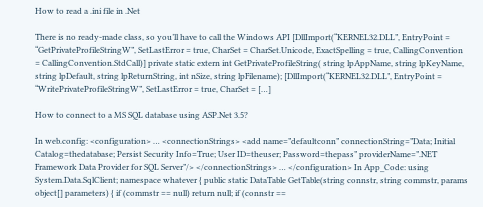How to read a .ini file in .Net

There is no ready-made class, so you’ll have to call the Windows API [DllImport(“KERNEL32.DLL”, EntryPoint = “GetPrivateProfileStringW”, SetLastError = true, CharSet = CharSet.Unicode, ExactSpelling = true, CallingConvention = CallingConvention.StdCall)] private static extern int GetPrivateProfileString( string lpAppName, string lpKeyName, string lpDefault, string lpReturnString, int nSize, string lpFilename); [DllImport(“KERNEL32.DLL”, EntryPoint = “WritePrivateProfileStringW”, SetLastError = true, CharSet = […]

How to connect to a MS SQL database using ASP.Net 3.5?

In web.config: <configuration> … <connectionStrings> <add name=”defaultconn” connectionString=”Data; Initial Catalog=thedatabase; Persist Security Info=True; User ID=theuser; Password=thepass” providerName=”.NET Framework Data Provider for SQL Server”/> </connectionStrings> … </configuration> In App_Code: using System.Data.SqlClient; namespace whatever { public static DataTable GetTable(string connstr, string commstr, params object[] parameters) { if (commstr == null) return null; if (connstr ==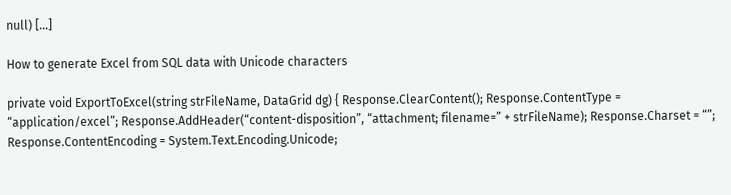null) […]

How to generate Excel from SQL data with Unicode characters

private void ExportToExcel(string strFileName, DataGrid dg) { Response.ClearContent(); Response.ContentType = “application/excel”; Response.AddHeader(“content-disposition”, “attachment; filename=” + strFileName); Response.Charset = “”; Response.ContentEncoding = System.Text.Encoding.Unicode;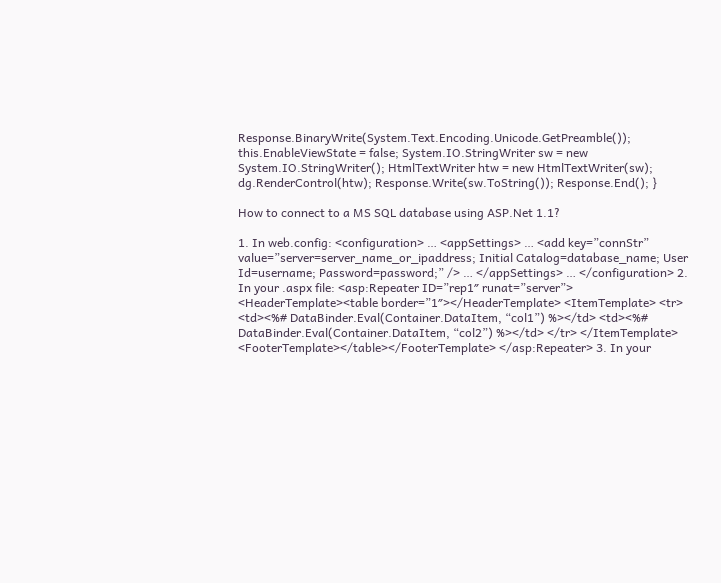Response.BinaryWrite(System.Text.Encoding.Unicode.GetPreamble()); this.EnableViewState = false; System.IO.StringWriter sw = new System.IO.StringWriter(); HtmlTextWriter htw = new HtmlTextWriter(sw); dg.RenderControl(htw); Response.Write(sw.ToString()); Response.End(); }

How to connect to a MS SQL database using ASP.Net 1.1?

1. In web.config: <configuration> … <appSettings> … <add key=”connStr” value=”server=server_name_or_ipaddress; Initial Catalog=database_name; User Id=username; Password=password;” /> … </appSettings> … </configuration> 2. In your .aspx file: <asp:Repeater ID=”rep1″ runat=”server”> <HeaderTemplate><table border=”1″></HeaderTemplate> <ItemTemplate> <tr> <td><%# DataBinder.Eval(Container.DataItem, “col1”) %></td> <td><%# DataBinder.Eval(Container.DataItem, “col2”) %></td> </tr> </ItemTemplate> <FooterTemplate></table></FooterTemplate> </asp:Repeater> 3. In your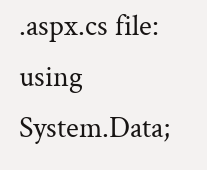.aspx.cs file: using System.Data;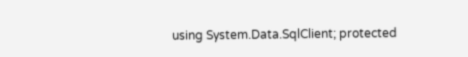using System.Data.SqlClient; protected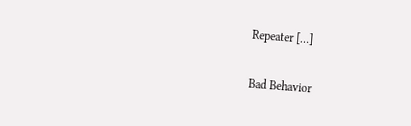Repeater […]

Bad Behavior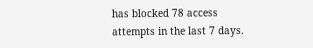has blocked 78 access attempts in the last 7 days.